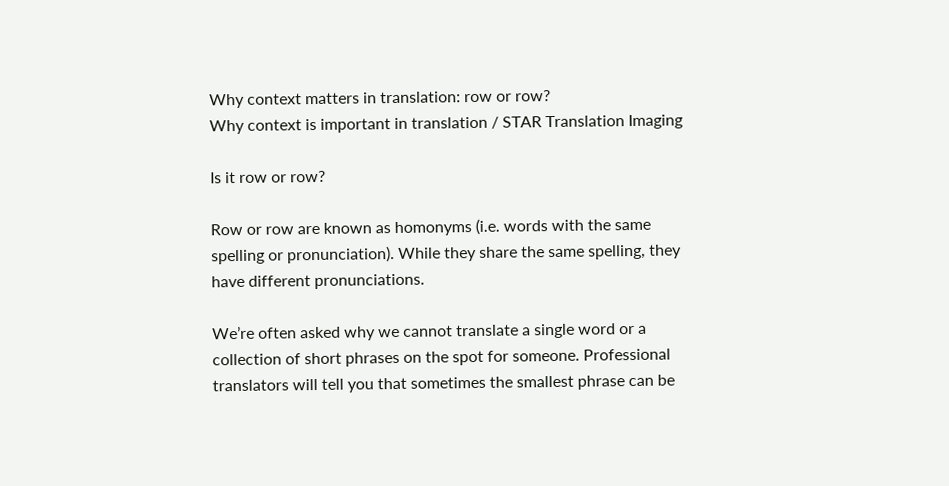Why context matters in translation: row or row?
Why context is important in translation / STAR Translation Imaging

Is it row or row?

Row or row are known as homonyms (i.e. words with the same spelling or pronunciation). While they share the same spelling, they have different pronunciations.

We’re often asked why we cannot translate a single word or a collection of short phrases on the spot for someone. Professional translators will tell you that sometimes the smallest phrase can be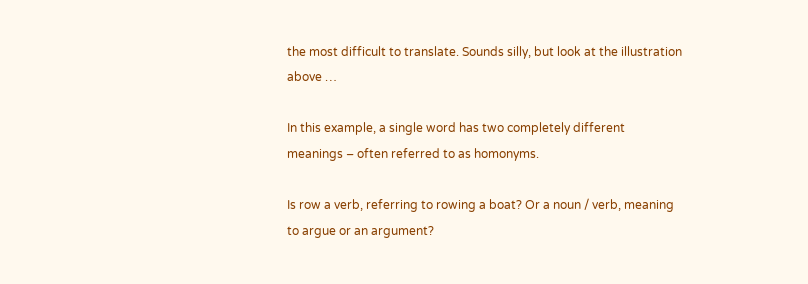the most difficult to translate. Sounds silly, but look at the illustration above …

In this example, a single word has two completely different meanings – often referred to as homonyms.

Is row a verb, referring to rowing a boat? Or a noun / verb, meaning to argue or an argument?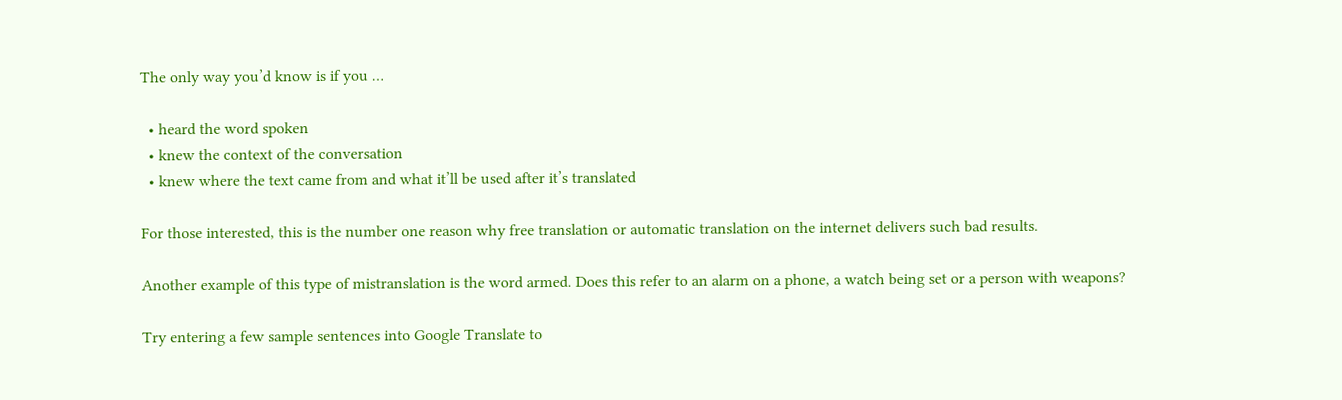The only way you’d know is if you …

  • heard the word spoken
  • knew the context of the conversation
  • knew where the text came from and what it’ll be used after it’s translated

For those interested, this is the number one reason why free translation or automatic translation on the internet delivers such bad results.

Another example of this type of mistranslation is the word armed. Does this refer to an alarm on a phone, a watch being set or a person with weapons?

Try entering a few sample sentences into Google Translate to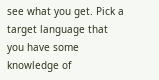see what you get. Pick a target language that you have some knowledge of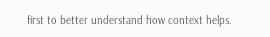first to better understand how context helps.